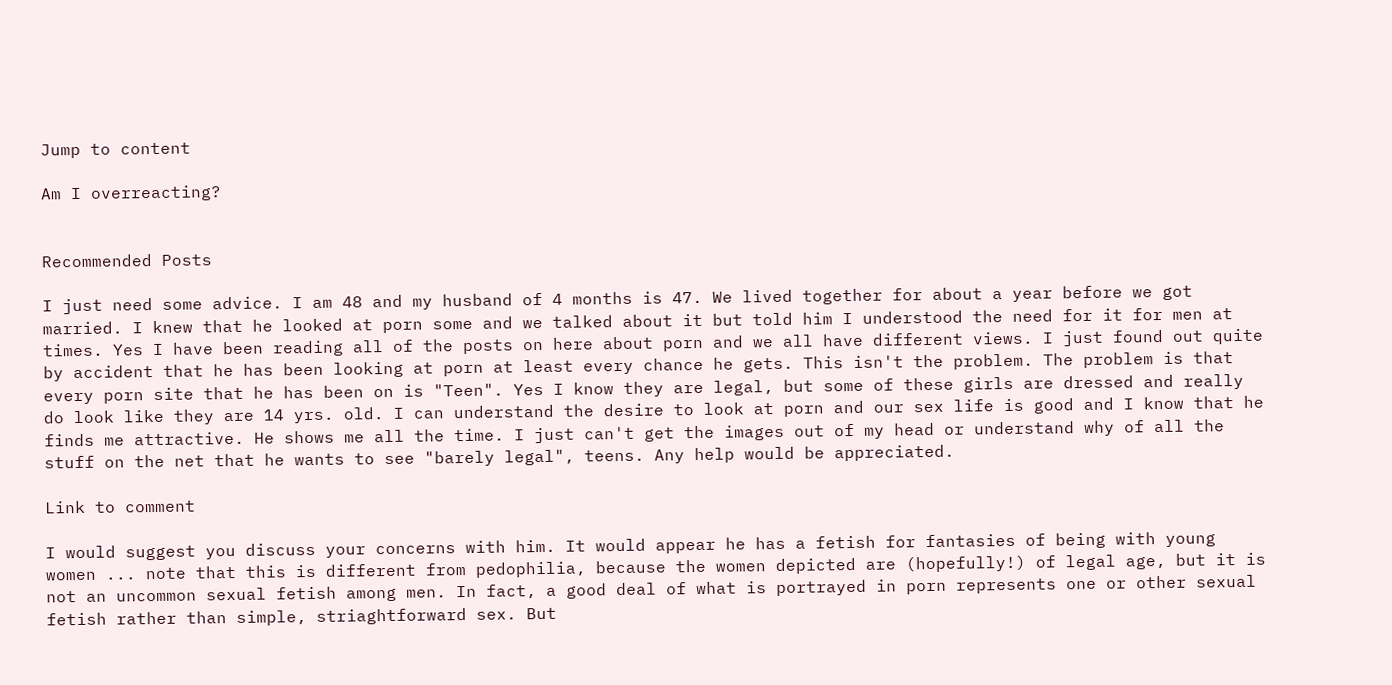Jump to content

Am I overreacting?


Recommended Posts

I just need some advice. I am 48 and my husband of 4 months is 47. We lived together for about a year before we got married. I knew that he looked at porn some and we talked about it but told him I understood the need for it for men at times. Yes I have been reading all of the posts on here about porn and we all have different views. I just found out quite by accident that he has been looking at porn at least every chance he gets. This isn't the problem. The problem is that every porn site that he has been on is "Teen". Yes I know they are legal, but some of these girls are dressed and really do look like they are 14 yrs. old. I can understand the desire to look at porn and our sex life is good and I know that he finds me attractive. He shows me all the time. I just can't get the images out of my head or understand why of all the stuff on the net that he wants to see "barely legal", teens. Any help would be appreciated.

Link to comment

I would suggest you discuss your concerns with him. It would appear he has a fetish for fantasies of being with young women ... note that this is different from pedophilia, because the women depicted are (hopefully!) of legal age, but it is not an uncommon sexual fetish among men. In fact, a good deal of what is portrayed in porn represents one or other sexual fetish rather than simple, striaghtforward sex. But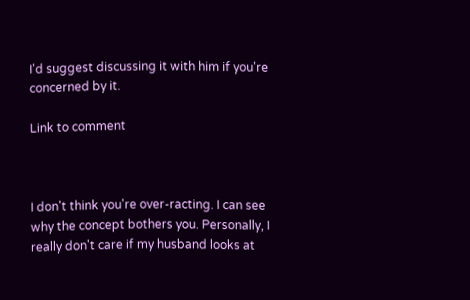I'd suggest discussing it with him if you're concerned by it.

Link to comment



I don't think you're over-racting. I can see why the concept bothers you. Personally, I really don't care if my husband looks at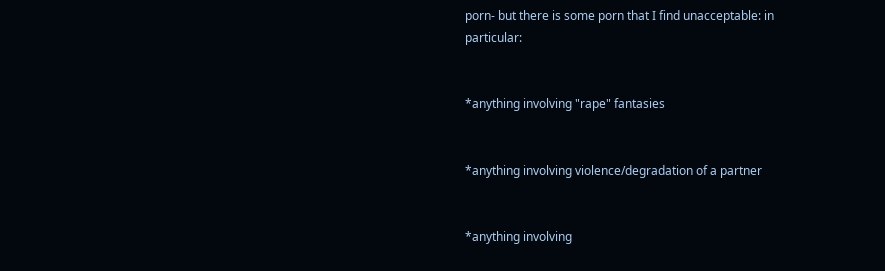porn- but there is some porn that I find unacceptable: in particular:


*anything involving "rape" fantasies


*anything involving violence/degradation of a partner


*anything involving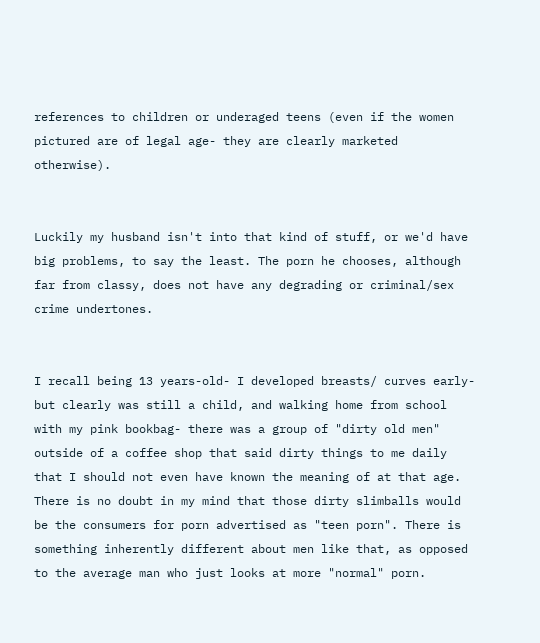references to children or underaged teens (even if the women pictured are of legal age- they are clearly marketed otherwise).


Luckily my husband isn't into that kind of stuff, or we'd have big problems, to say the least. The porn he chooses, although far from classy, does not have any degrading or criminal/sex crime undertones.


I recall being 13 years-old- I developed breasts/ curves early- but clearly was still a child, and walking home from school with my pink bookbag- there was a group of "dirty old men" outside of a coffee shop that said dirty things to me daily that I should not even have known the meaning of at that age. There is no doubt in my mind that those dirty slimballs would be the consumers for porn advertised as "teen porn". There is something inherently different about men like that, as opposed to the average man who just looks at more "normal" porn.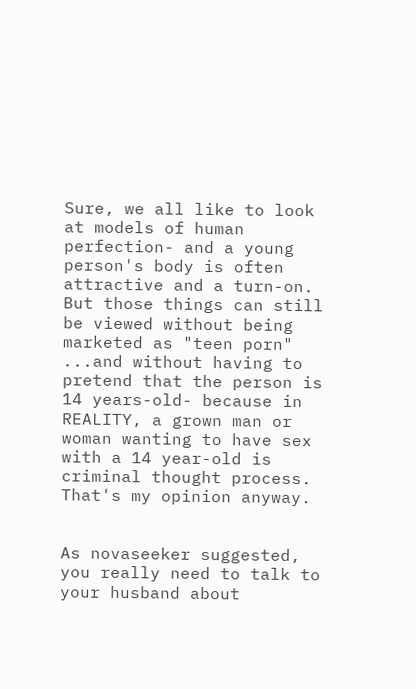Sure, we all like to look at models of human perfection- and a young person's body is often attractive and a turn-on. But those things can still be viewed without being marketed as "teen porn" ...and without having to pretend that the person is 14 years-old- because in REALITY, a grown man or woman wanting to have sex with a 14 year-old is criminal thought process. That's my opinion anyway.


As novaseeker suggested, you really need to talk to your husband about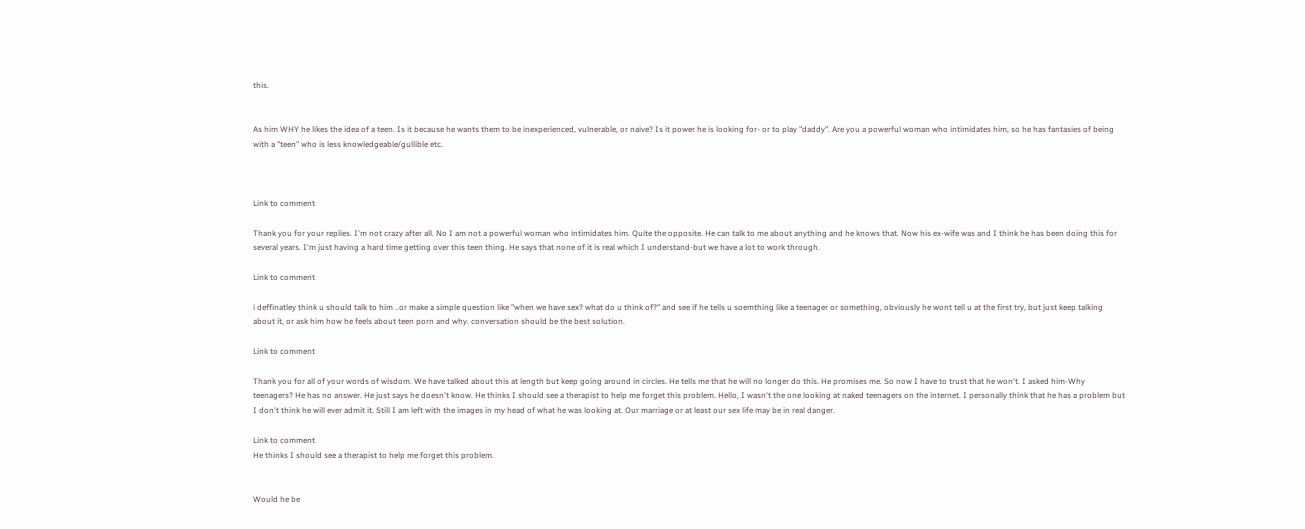this.


As him WHY he likes the idea of a teen. Is it because he wants them to be inexperienced, vulnerable, or naive? Is it power he is looking for- or to play "daddy". Are you a powerful woman who intimidates him, so he has fantasies of being with a "teen" who is less knowledgeable/gullible etc.



Link to comment

Thank you for your replies. I'm not crazy after all. No I am not a powerful woman who intimidates him. Quite the opposite. He can talk to me about anything and he knows that. Now his ex-wife was and I think he has been doing this for several years. I'm just having a hard time getting over this teen thing. He says that none of it is real which I understand-but we have a lot to work through.

Link to comment

i deffinatley think u should talk to him ..or make a simple question like "when we have sex? what do u think of?" and see if he tells u soemthing like a teenager or something, obviously he wont tell u at the first try, but just keep talking about it, or ask him how he feels about teen porn and why. conversation should be the best solution.

Link to comment

Thank you for all of your words of wisdom. We have talked about this at length but keep going around in circles. He tells me that he will no longer do this. He promises me. So now I have to trust that he won't. I asked him-Why teenagers? He has no answer. He just says he doesn't know. He thinks I should see a therapist to help me forget this problem. Hello, I wasn't the one looking at naked teenagers on the internet. I personally think that he has a problem but I don't think he will ever admit it. Still I am left with the images in my head of what he was looking at. Our marriage or at least our sex life may be in real danger.

Link to comment
He thinks I should see a therapist to help me forget this problem.


Would he be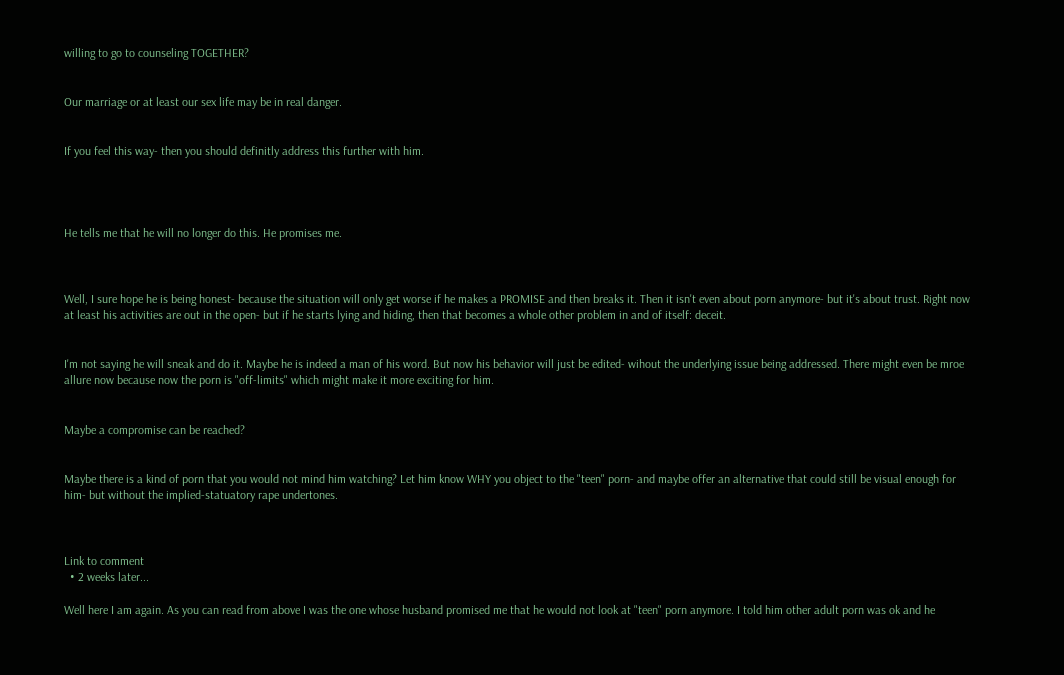willing to go to counseling TOGETHER?


Our marriage or at least our sex life may be in real danger.


If you feel this way- then you should definitly address this further with him.




He tells me that he will no longer do this. He promises me.



Well, I sure hope he is being honest- because the situation will only get worse if he makes a PROMISE and then breaks it. Then it isn't even about porn anymore- but it's about trust. Right now at least his activities are out in the open- but if he starts lying and hiding, then that becomes a whole other problem in and of itself: deceit.


I'm not saying he will sneak and do it. Maybe he is indeed a man of his word. But now his behavior will just be edited- wihout the underlying issue being addressed. There might even be mroe allure now because now the porn is "off-limits" which might make it more exciting for him.


Maybe a compromise can be reached?


Maybe there is a kind of porn that you would not mind him watching? Let him know WHY you object to the "teen" porn- and maybe offer an alternative that could still be visual enough for him- but without the implied-statuatory rape undertones.



Link to comment
  • 2 weeks later...

Well here I am again. As you can read from above I was the one whose husband promised me that he would not look at "teen" porn anymore. I told him other adult porn was ok and he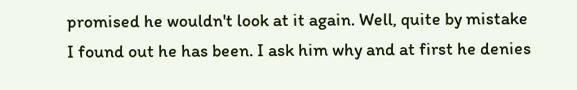promised he wouldn't look at it again. Well, quite by mistake I found out he has been. I ask him why and at first he denies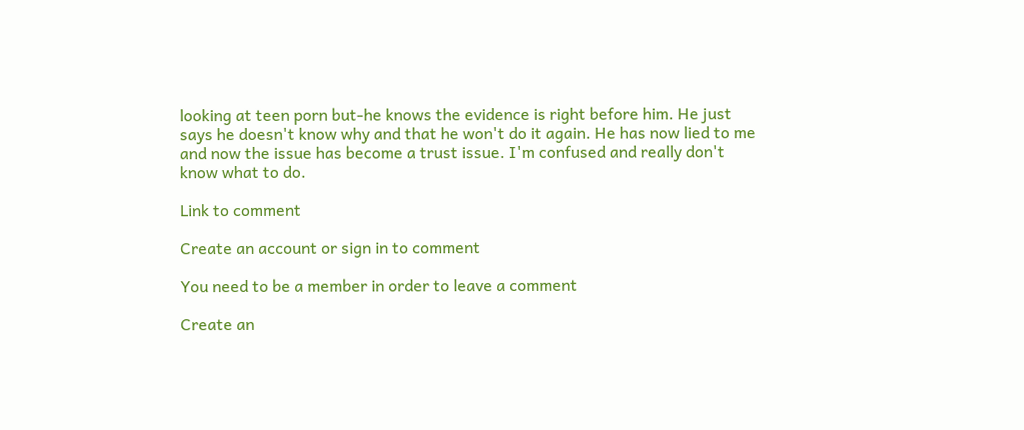looking at teen porn but-he knows the evidence is right before him. He just says he doesn't know why and that he won't do it again. He has now lied to me and now the issue has become a trust issue. I'm confused and really don't know what to do.

Link to comment

Create an account or sign in to comment

You need to be a member in order to leave a comment

Create an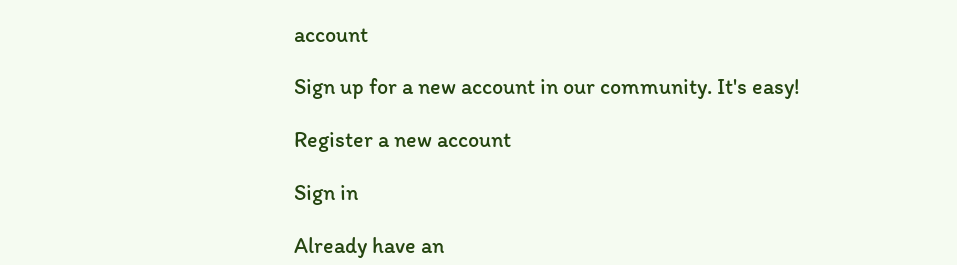account

Sign up for a new account in our community. It's easy!

Register a new account

Sign in

Already have an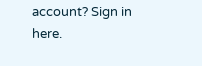account? Sign in here.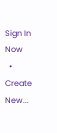Sign In Now
  • Create New...